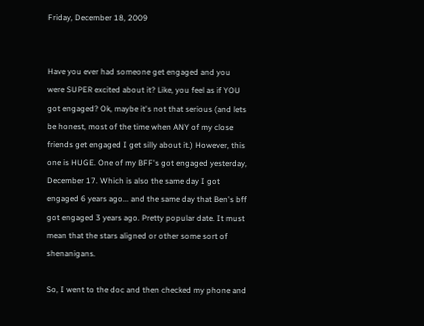Friday, December 18, 2009


Have you ever had someone get engaged and you were SUPER excited about it? Like, you feel as if YOU got engaged? Ok, maybe it's not that serious (and lets be honest, most of the time when ANY of my close friends get engaged I get silly about it.) However, this one is HUGE. One of my BFF's got engaged yesterday, December 17. Which is also the same day I got engaged 6 years ago... and the same day that Ben's bff got engaged 3 years ago. Pretty popular date. It must mean that the stars aligned or other some sort of shenanigans.

So, I went to the doc and then checked my phone and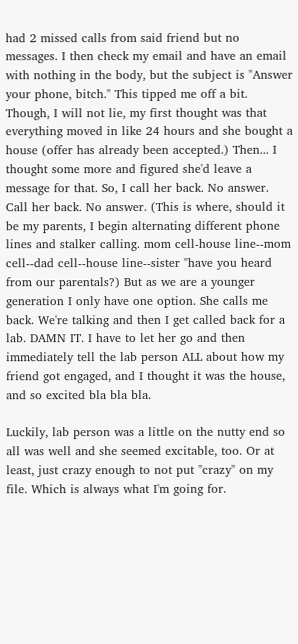had 2 missed calls from said friend but no messages. I then check my email and have an email with nothing in the body, but the subject is "Answer your phone, bitch." This tipped me off a bit. Though, I will not lie, my first thought was that everything moved in like 24 hours and she bought a house (offer has already been accepted.) Then... I thought some more and figured she'd leave a message for that. So, I call her back. No answer. Call her back. No answer. (This is where, should it be my parents, I begin alternating different phone lines and stalker calling. mom cell-house line--mom cell--dad cell--house line--sister "have you heard from our parentals?) But as we are a younger generation I only have one option. She calls me back. We're talking and then I get called back for a lab. DAMN IT. I have to let her go and then immediately tell the lab person ALL about how my friend got engaged, and I thought it was the house, and so excited bla bla bla.

Luckily, lab person was a little on the nutty end so all was well and she seemed excitable, too. Or at least, just crazy enough to not put "crazy" on my file. Which is always what I'm going for.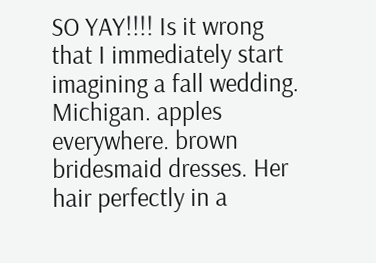SO YAY!!!! Is it wrong that I immediately start imagining a fall wedding. Michigan. apples everywhere. brown bridesmaid dresses. Her hair perfectly in a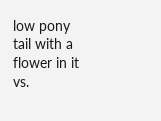low pony tail with a flower in it vs.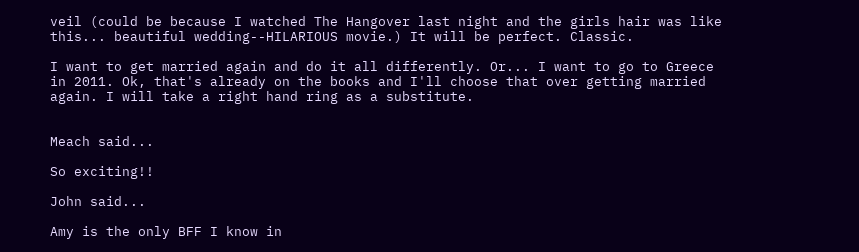veil (could be because I watched The Hangover last night and the girls hair was like this... beautiful wedding--HILARIOUS movie.) It will be perfect. Classic.

I want to get married again and do it all differently. Or... I want to go to Greece in 2011. Ok, that's already on the books and I'll choose that over getting married again. I will take a right hand ring as a substitute.


Meach said...

So exciting!!

John said...

Amy is the only BFF I know in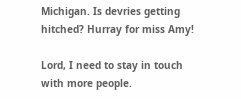Michigan. Is devries getting hitched? Hurray for miss Amy!

Lord, I need to stay in touch with more people.